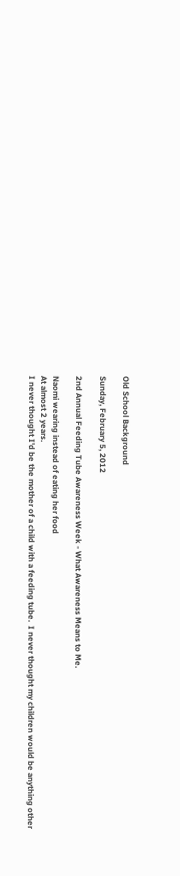Old School Background

Sunday, February 5, 2012

2nd Annual Feeding Tube Awareness Week - What Awareness Means to Me.

Naomi wearing instead of eating her food
At almost 2 years.
I never thought I'd be the mother of a child with a feeding tube.  I never thought my children would be anything other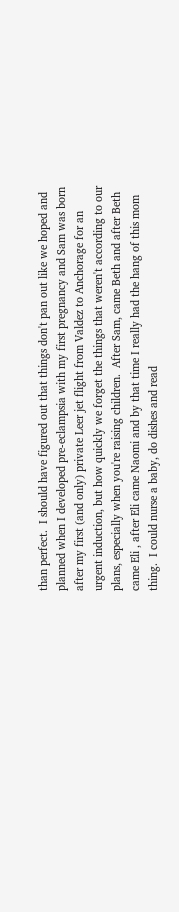than perfect.  I should have figured out that things don't pan out like we hoped and planned when I developed pre-eclampsia with my first pregnancy and Sam was born after my first (and only) private Leer jet flight from Valdez to Anchorage for an urgent induction, but how quickly we forget the things that weren't according to our plans, especially when you're raising children.  After Sam, came Beth and after Beth came Eli , after Eli came Naomi and by that time I really had the hang of this mom thing.  I could nurse a baby, do dishes and read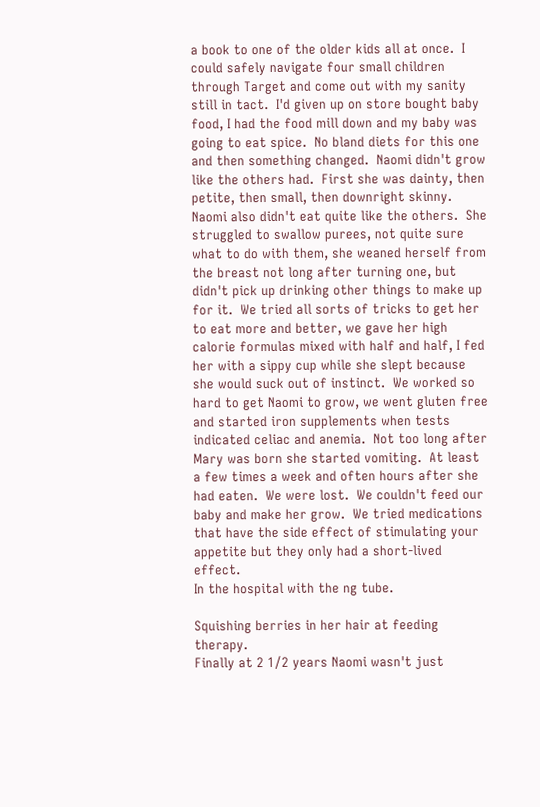a book to one of the older kids all at once.  I could safely navigate four small children through Target and come out with my sanity still in tact.  I'd given up on store bought baby food, I had the food mill down and my baby was going to eat spice.  No bland diets for this one and then something changed.  Naomi didn't grow like the others had.  First she was dainty, then petite, then small, then downright skinny.  Naomi also didn't eat quite like the others.  She struggled to swallow purees, not quite sure what to do with them, she weaned herself from the breast not long after turning one, but didn't pick up drinking other things to make up for it.  We tried all sorts of tricks to get her to eat more and better, we gave her high calorie formulas mixed with half and half, I fed her with a sippy cup while she slept because she would suck out of instinct.  We worked so hard to get Naomi to grow, we went gluten free and started iron supplements when tests indicated celiac and anemia.  Not too long after Mary was born she started vomiting.  At least a few times a week and often hours after she had eaten.  We were lost.  We couldn't feed our baby and make her grow.  We tried medications that have the side effect of stimulating your appetite but they only had a short-lived effect.
In the hospital with the ng tube.

Squishing berries in her hair at feeding therapy.
Finally at 2 1/2 years Naomi wasn't just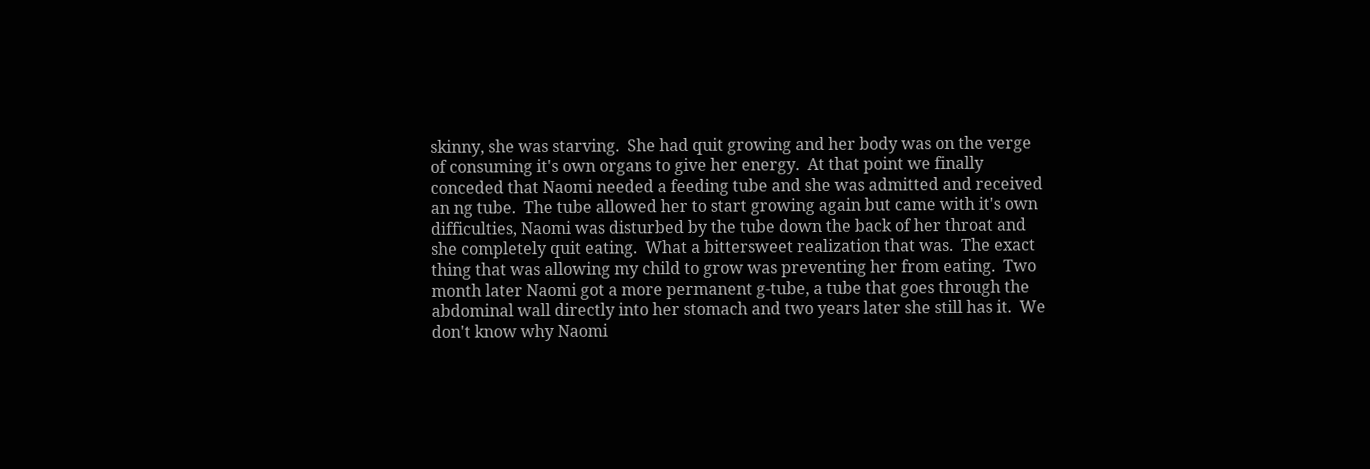skinny, she was starving.  She had quit growing and her body was on the verge of consuming it's own organs to give her energy.  At that point we finally conceded that Naomi needed a feeding tube and she was admitted and received an ng tube.  The tube allowed her to start growing again but came with it's own difficulties, Naomi was disturbed by the tube down the back of her throat and she completely quit eating.  What a bittersweet realization that was.  The exact thing that was allowing my child to grow was preventing her from eating.  Two month later Naomi got a more permanent g-tube, a tube that goes through the abdominal wall directly into her stomach and two years later she still has it.  We don't know why Naomi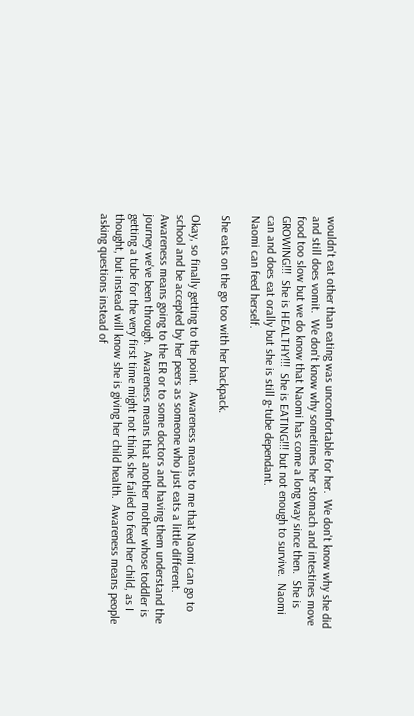wouldn't eat other than eating was uncomfortable for her.  We don't know why she did and still does vomit.  We don't know why sometimes her stomach and intestines move food too slow but we do know that Naomi has come a long way since then.  She is GROWING!!!  She is HEALTHY!!!  She is EATING!!! but not enough to survive.  Naomi can and does eat orally but she is still g-tube dependant.
Naomi can feed herself.

She eats on the go too with her backpack.

Okay, so finally getting to the point.  Awareness means to me that Naomi can go to school and be accepted by her peers as someone who just eats a little different.  Awareness means going to the ER or to some doctors and having them understand the journey we've been through.  Awareness means that another mother whose toddler is getting a tube for the very first time might not think she failed to feed her child, as I thought, but instead will know she is giving her child health.  Awareness means people asking questions instead of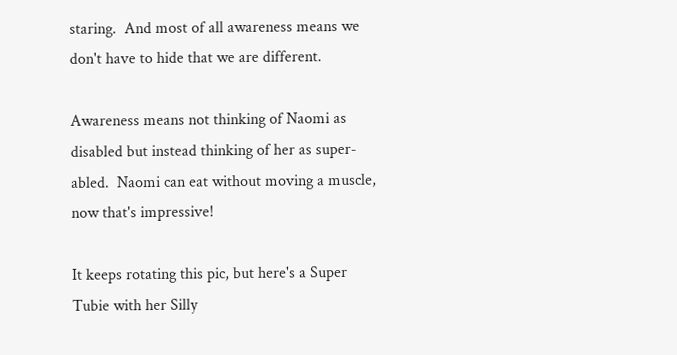staring.  And most of all awareness means we don't have to hide that we are different.

Awareness means not thinking of Naomi as disabled but instead thinking of her as super-abled.  Naomi can eat without moving a muscle, now that's impressive!

It keeps rotating this pic, but here's a Super Tubie with her Silly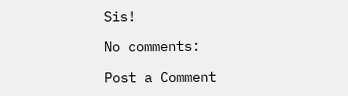Sis!

No comments:

Post a Comment